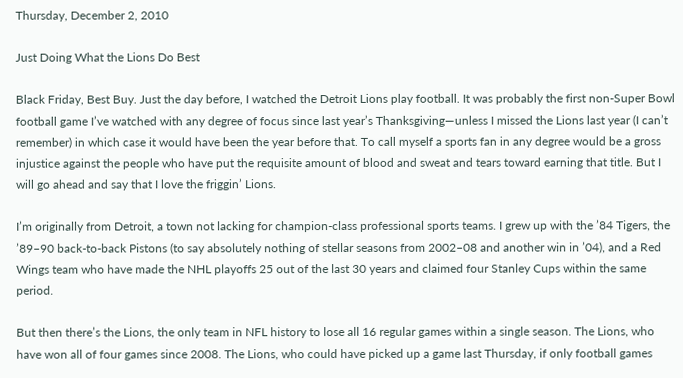Thursday, December 2, 2010

Just Doing What the Lions Do Best

Black Friday, Best Buy. Just the day before, I watched the Detroit Lions play football. It was probably the first non-Super Bowl football game I’ve watched with any degree of focus since last year’s Thanksgiving—unless I missed the Lions last year (I can’t remember) in which case it would have been the year before that. To call myself a sports fan in any degree would be a gross injustice against the people who have put the requisite amount of blood and sweat and tears toward earning that title. But I will go ahead and say that I love the friggin’ Lions.

I’m originally from Detroit, a town not lacking for champion-class professional sports teams. I grew up with the ’84 Tigers, the ’89–90 back-to-back Pistons (to say absolutely nothing of stellar seasons from 2002–08 and another win in ’04), and a Red Wings team who have made the NHL playoffs 25 out of the last 30 years and claimed four Stanley Cups within the same period.

But then there’s the Lions, the only team in NFL history to lose all 16 regular games within a single season. The Lions, who have won all of four games since 2008. The Lions, who could have picked up a game last Thursday, if only football games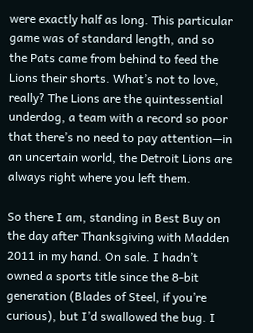were exactly half as long. This particular game was of standard length, and so the Pats came from behind to feed the Lions their shorts. What’s not to love, really? The Lions are the quintessential underdog, a team with a record so poor that there’s no need to pay attention—in an uncertain world, the Detroit Lions are always right where you left them.

So there I am, standing in Best Buy on the day after Thanksgiving with Madden 2011 in my hand. On sale. I hadn’t owned a sports title since the 8-bit generation (Blades of Steel, if you’re curious), but I’d swallowed the bug. I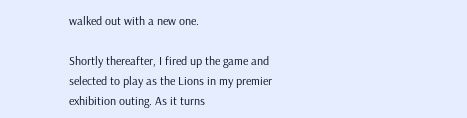walked out with a new one.

Shortly thereafter, I fired up the game and selected to play as the Lions in my premier exhibition outing. As it turns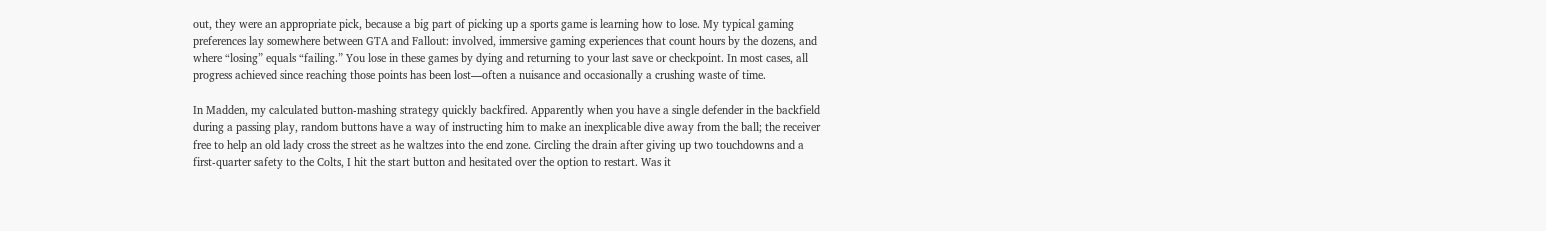out, they were an appropriate pick, because a big part of picking up a sports game is learning how to lose. My typical gaming preferences lay somewhere between GTA and Fallout: involved, immersive gaming experiences that count hours by the dozens, and where “losing” equals “failing.” You lose in these games by dying and returning to your last save or checkpoint. In most cases, all progress achieved since reaching those points has been lost—often a nuisance and occasionally a crushing waste of time.

In Madden, my calculated button-mashing strategy quickly backfired. Apparently when you have a single defender in the backfield during a passing play, random buttons have a way of instructing him to make an inexplicable dive away from the ball; the receiver free to help an old lady cross the street as he waltzes into the end zone. Circling the drain after giving up two touchdowns and a first-quarter safety to the Colts, I hit the start button and hesitated over the option to restart. Was it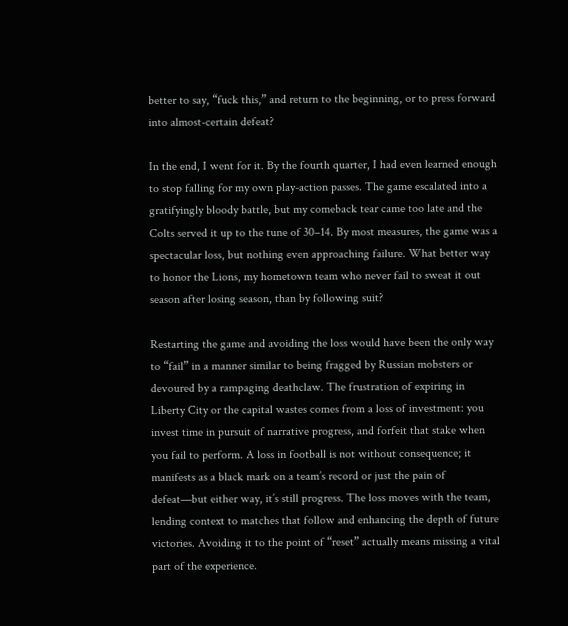better to say, “fuck this,” and return to the beginning, or to press forward into almost-certain defeat?

In the end, I went for it. By the fourth quarter, I had even learned enough to stop falling for my own play-action passes. The game escalated into a gratifyingly bloody battle, but my comeback tear came too late and the Colts served it up to the tune of 30–14. By most measures, the game was a spectacular loss, but nothing even approaching failure. What better way to honor the Lions, my hometown team who never fail to sweat it out season after losing season, than by following suit?

Restarting the game and avoiding the loss would have been the only way to “fail” in a manner similar to being fragged by Russian mobsters or devoured by a rampaging deathclaw. The frustration of expiring in Liberty City or the capital wastes comes from a loss of investment: you invest time in pursuit of narrative progress, and forfeit that stake when you fail to perform. A loss in football is not without consequence; it manifests as a black mark on a team’s record or just the pain of defeat—but either way, it’s still progress. The loss moves with the team, lending context to matches that follow and enhancing the depth of future victories. Avoiding it to the point of “reset” actually means missing a vital part of the experience.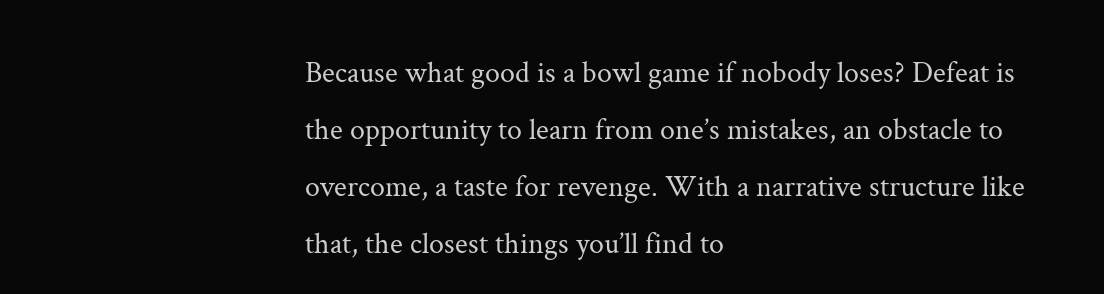Because what good is a bowl game if nobody loses? Defeat is the opportunity to learn from one’s mistakes, an obstacle to overcome, a taste for revenge. With a narrative structure like that, the closest things you’ll find to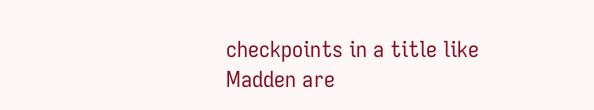checkpoints in a title like Madden are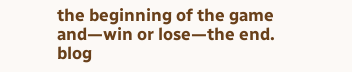the beginning of the game and—win or lose—the end.
blog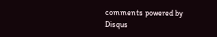comments powered by Disqus